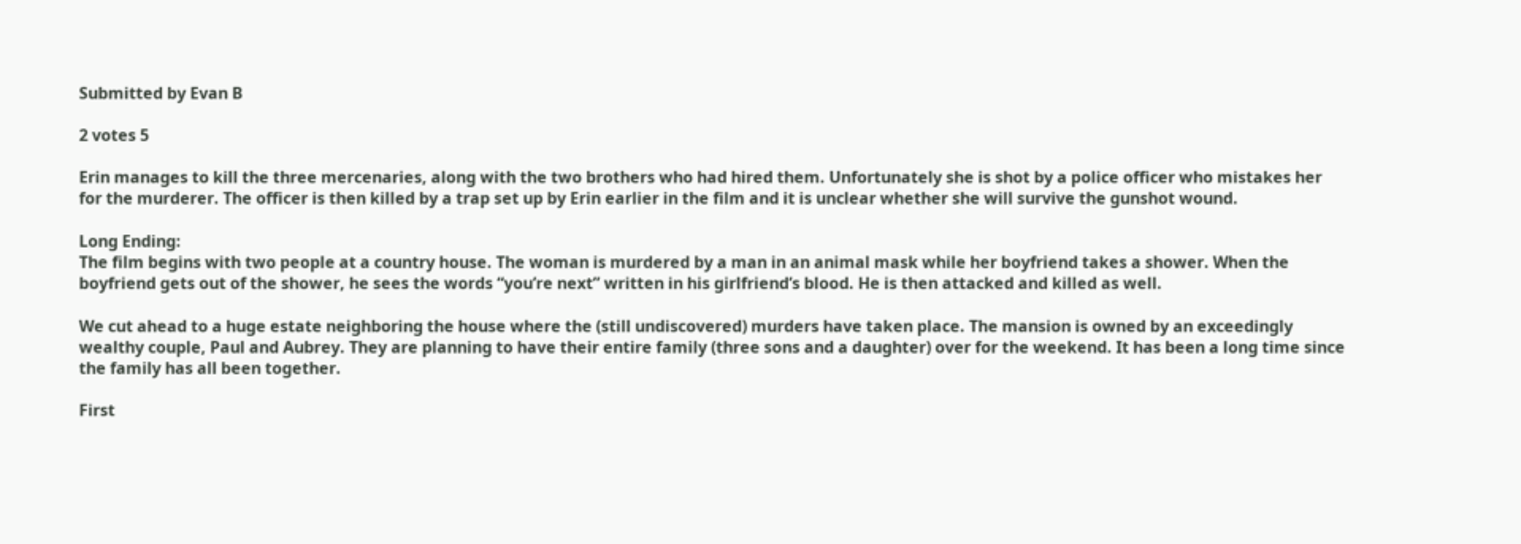Submitted by Evan B

2 votes 5

Erin manages to kill the three mercenaries, along with the two brothers who had hired them. Unfortunately she is shot by a police officer who mistakes her for the murderer. The officer is then killed by a trap set up by Erin earlier in the film and it is unclear whether she will survive the gunshot wound.

Long Ending:
The film begins with two people at a country house. The woman is murdered by a man in an animal mask while her boyfriend takes a shower. When the boyfriend gets out of the shower, he sees the words “you’re next” written in his girlfriend’s blood. He is then attacked and killed as well.

We cut ahead to a huge estate neighboring the house where the (still undiscovered) murders have taken place. The mansion is owned by an exceedingly wealthy couple, Paul and Aubrey. They are planning to have their entire family (three sons and a daughter) over for the weekend. It has been a long time since the family has all been together.

First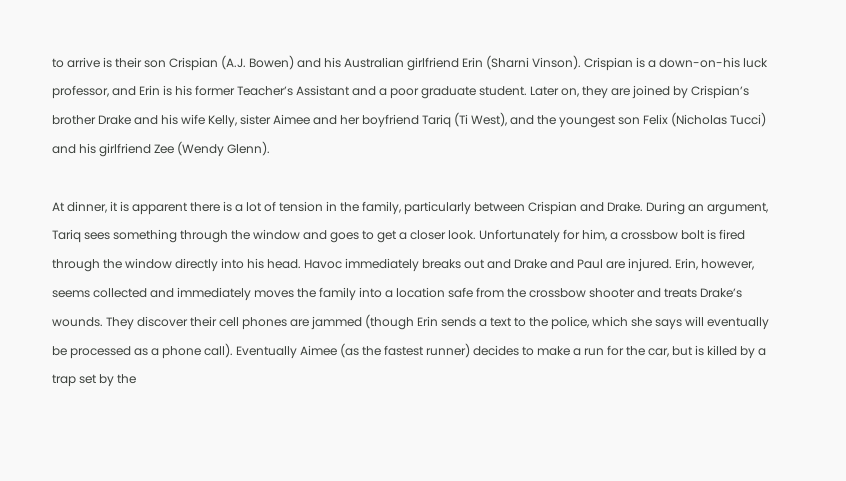to arrive is their son Crispian (A.J. Bowen) and his Australian girlfriend Erin (Sharni Vinson). Crispian is a down-on-his luck professor, and Erin is his former Teacher’s Assistant and a poor graduate student. Later on, they are joined by Crispian’s brother Drake and his wife Kelly, sister Aimee and her boyfriend Tariq (Ti West), and the youngest son Felix (Nicholas Tucci) and his girlfriend Zee (Wendy Glenn).

At dinner, it is apparent there is a lot of tension in the family, particularly between Crispian and Drake. During an argument, Tariq sees something through the window and goes to get a closer look. Unfortunately for him, a crossbow bolt is fired through the window directly into his head. Havoc immediately breaks out and Drake and Paul are injured. Erin, however, seems collected and immediately moves the family into a location safe from the crossbow shooter and treats Drake’s wounds. They discover their cell phones are jammed (though Erin sends a text to the police, which she says will eventually be processed as a phone call). Eventually Aimee (as the fastest runner) decides to make a run for the car, but is killed by a trap set by the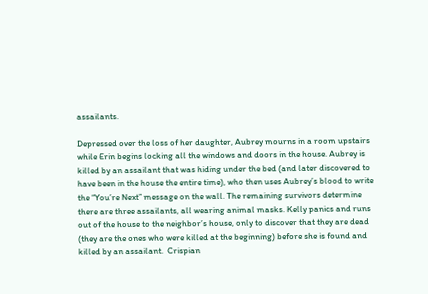assailants.

Depressed over the loss of her daughter, Aubrey mourns in a room upstairs while Erin begins locking all the windows and doors in the house. Aubrey is killed by an assailant that was hiding under the bed (and later discovered to have been in the house the entire time), who then uses Aubrey’s blood to write the “You’re Next” message on the wall. The remaining survivors determine there are three assailants, all wearing animal masks. Kelly panics and runs out of the house to the neighbor’s house, only to discover that they are dead (they are the ones who were killed at the beginning) before she is found and killed by an assailant.  Crispian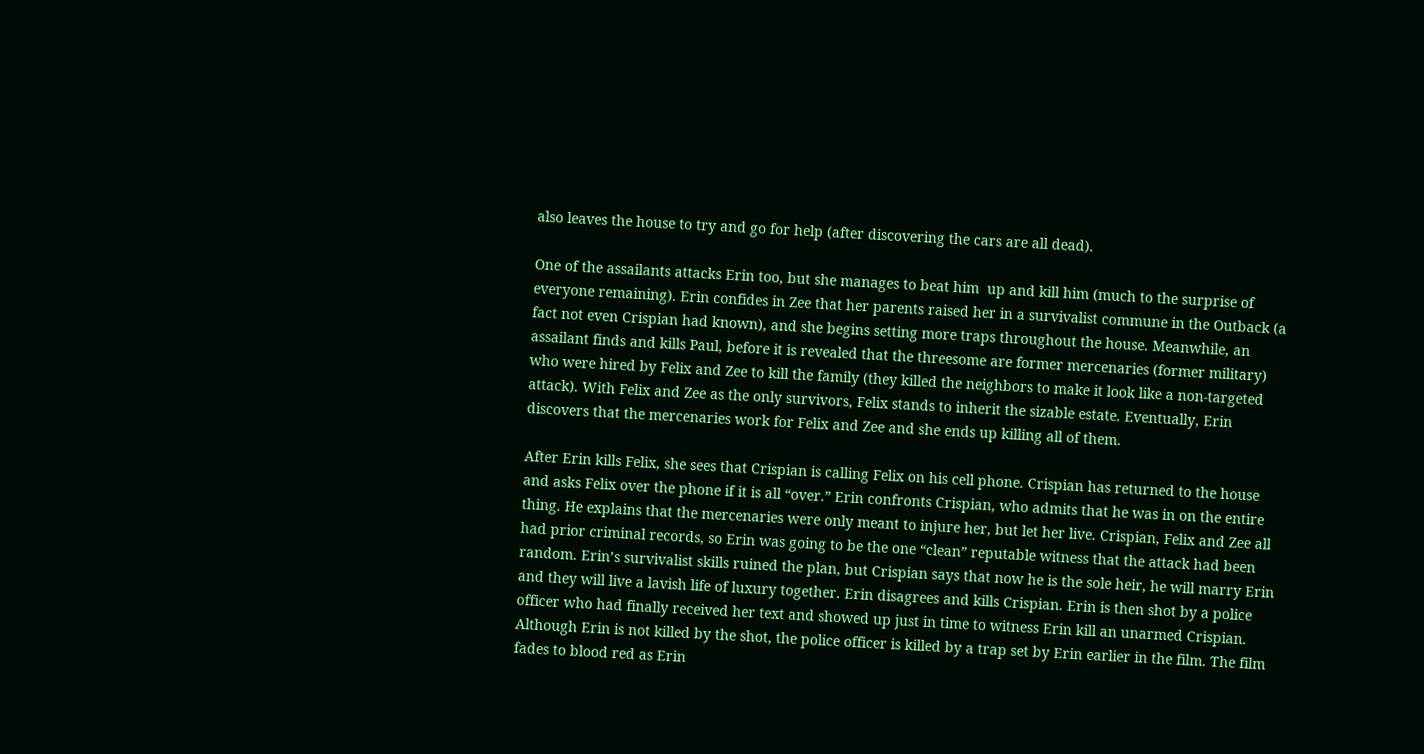also leaves the house to try and go for help (after discovering the cars are all dead).

One of the assailants attacks Erin too, but she manages to beat him  up and kill him (much to the surprise of everyone remaining). Erin confides in Zee that her parents raised her in a survivalist commune in the Outback (a fact not even Crispian had known), and she begins setting more traps throughout the house. Meanwhile, an assailant finds and kills Paul, before it is revealed that the threesome are former mercenaries (former military) who were hired by Felix and Zee to kill the family (they killed the neighbors to make it look like a non-targeted attack). With Felix and Zee as the only survivors, Felix stands to inherit the sizable estate. Eventually, Erin discovers that the mercenaries work for Felix and Zee and she ends up killing all of them.

After Erin kills Felix, she sees that Crispian is calling Felix on his cell phone. Crispian has returned to the house and asks Felix over the phone if it is all “over.” Erin confronts Crispian, who admits that he was in on the entire thing. He explains that the mercenaries were only meant to injure her, but let her live. Crispian, Felix and Zee all had prior criminal records, so Erin was going to be the one “clean” reputable witness that the attack had been random. Erin’s survivalist skills ruined the plan, but Crispian says that now he is the sole heir, he will marry Erin and they will live a lavish life of luxury together. Erin disagrees and kills Crispian. Erin is then shot by a police officer who had finally received her text and showed up just in time to witness Erin kill an unarmed Crispian. Although Erin is not killed by the shot, the police officer is killed by a trap set by Erin earlier in the film. The film fades to blood red as Erin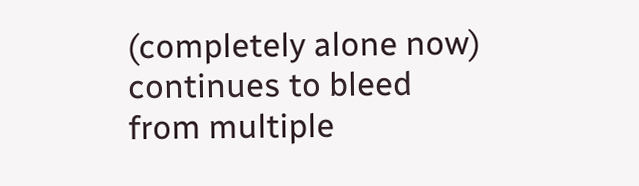(completely alone now) continues to bleed from multiple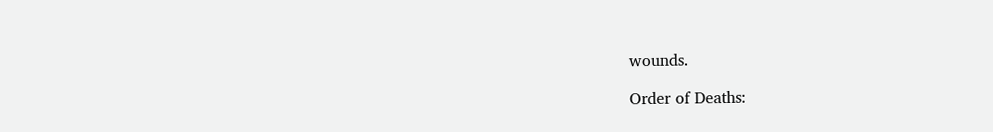wounds.

Order of Deaths: